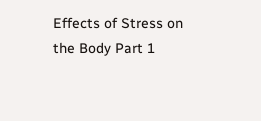Effects of Stress on the Body Part 1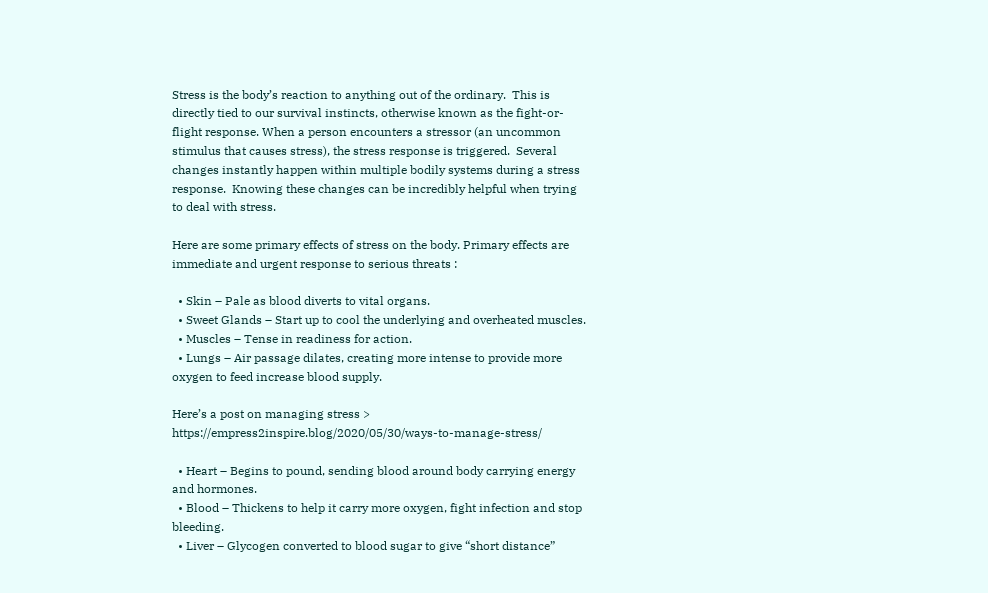Stress is the body’s reaction to anything out of the ordinary.  This is directly tied to our survival instincts, otherwise known as the fight-or-flight response. When a person encounters a stressor (an uncommon stimulus that causes stress), the stress response is triggered.  Several changes instantly happen within multiple bodily systems during a stress response.  Knowing these changes can be incredibly helpful when trying to deal with stress.

Here are some primary effects of stress on the body. Primary effects are immediate and urgent response to serious threats :

  • Skin – Pale as blood diverts to vital organs.
  • Sweet Glands – Start up to cool the underlying and overheated muscles.
  • Muscles – Tense in readiness for action.
  • Lungs – Air passage dilates, creating more intense to provide more oxygen to feed increase blood supply.

Here’s a post on managing stress > https://empress2inspire.blog/2020/05/30/ways-to-manage-stress/

  • Heart – Begins to pound, sending blood around body carrying energy and hormones.
  • Blood – Thickens to help it carry more oxygen, fight infection and stop bleeding.
  • Liver – Glycogen converted to blood sugar to give “short distance”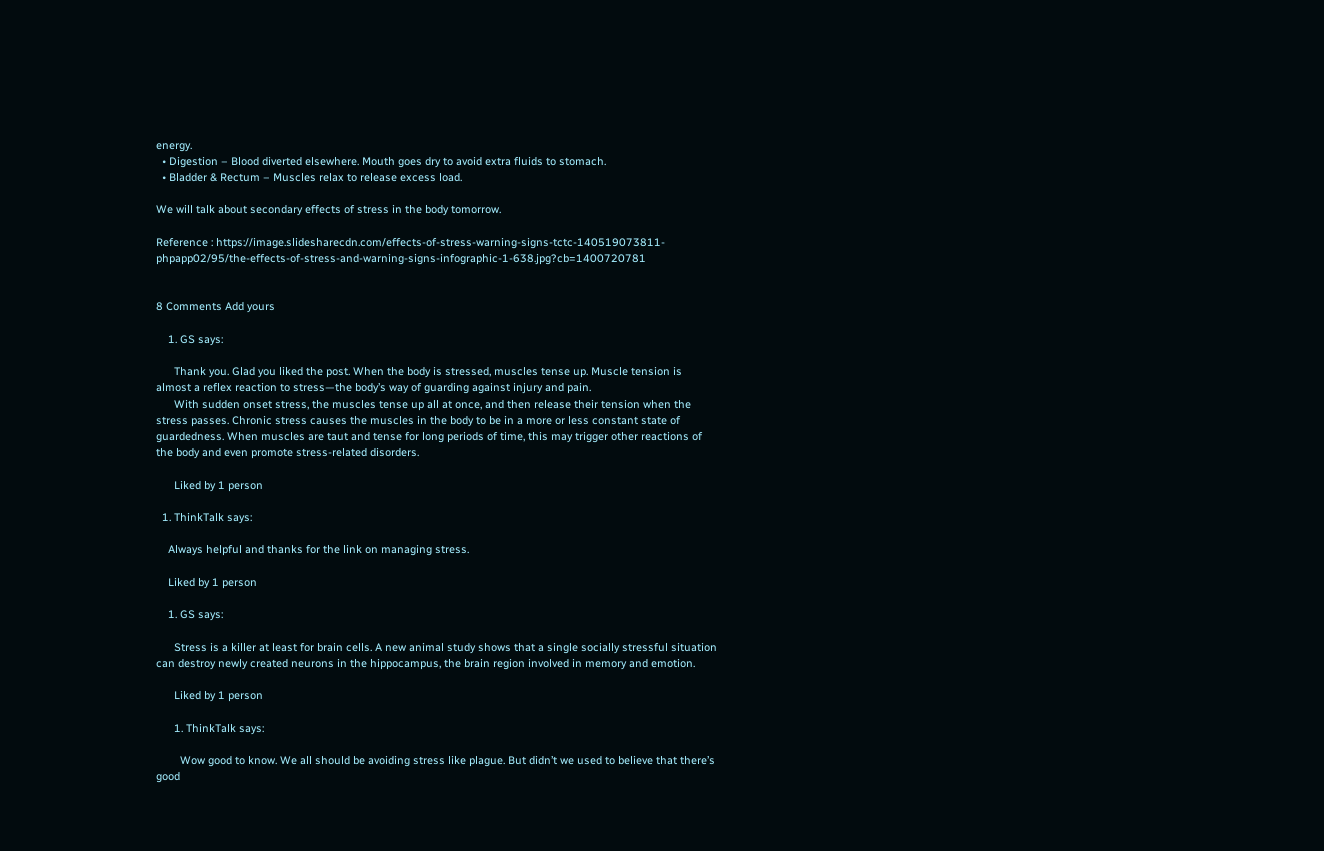energy.
  • Digestion – Blood diverted elsewhere. Mouth goes dry to avoid extra fluids to stomach.
  • Bladder & Rectum – Muscles relax to release excess load.

We will talk about secondary effects of stress in the body tomorrow.

Reference : https://image.slidesharecdn.com/effects-of-stress-warning-signs-tctc-140519073811-phpapp02/95/the-effects-of-stress-and-warning-signs-infographic-1-638.jpg?cb=1400720781


8 Comments Add yours

    1. GS says:

      Thank you. Glad you liked the post. When the body is stressed, muscles tense up. Muscle tension is almost a reflex reaction to stress—the body’s way of guarding against injury and pain.
      With sudden onset stress, the muscles tense up all at once, and then release their tension when the stress passes. Chronic stress causes the muscles in the body to be in a more or less constant state of guardedness. When muscles are taut and tense for long periods of time, this may trigger other reactions of the body and even promote stress-related disorders.

      Liked by 1 person

  1. ThinkTalk says:

    Always helpful and thanks for the link on managing stress.

    Liked by 1 person

    1. GS says:

      Stress is a killer at least for brain cells. A new animal study shows that a single socially stressful situation can destroy newly created neurons in the hippocampus, the brain region involved in memory and emotion.

      Liked by 1 person

      1. ThinkTalk says:

        Wow good to know. We all should be avoiding stress like plague. But didn’t we used to believe that there’s good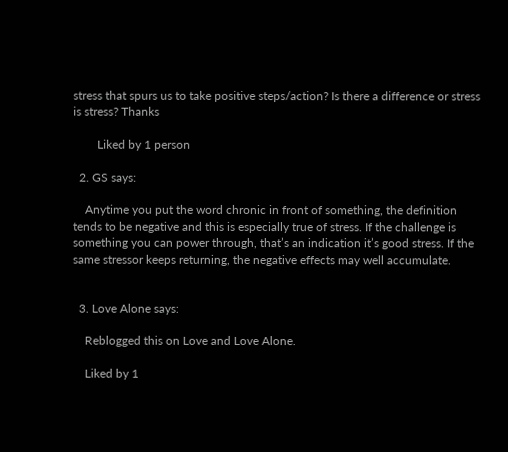stress that spurs us to take positive steps/action? Is there a difference or stress is stress? Thanks

        Liked by 1 person

  2. GS says:

    Anytime you put the word chronic in front of something, the definition tends to be negative and this is especially true of stress. If the challenge is something you can power through, that’s an indication it’s good stress. If the same stressor keeps returning, the negative effects may well accumulate.


  3. Love Alone says:

    Reblogged this on Love and Love Alone.

    Liked by 1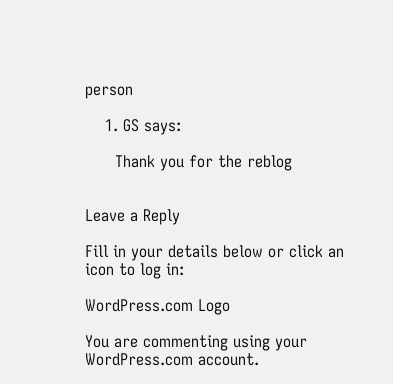person

    1. GS says:

      Thank you for the reblog


Leave a Reply

Fill in your details below or click an icon to log in:

WordPress.com Logo

You are commenting using your WordPress.com account.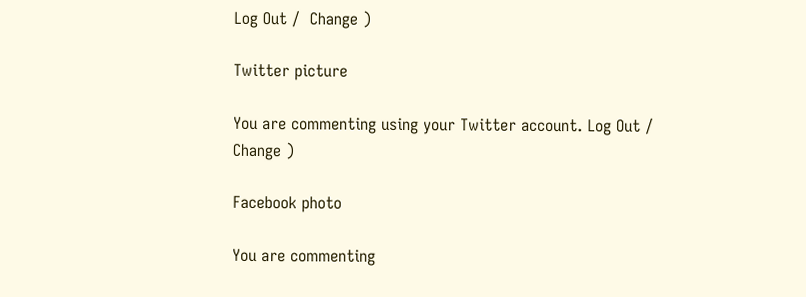Log Out /  Change )

Twitter picture

You are commenting using your Twitter account. Log Out /  Change )

Facebook photo

You are commenting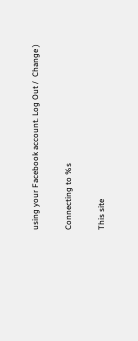using your Facebook account. Log Out /  Change )

Connecting to %s

This site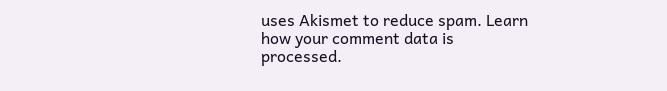uses Akismet to reduce spam. Learn how your comment data is processed.